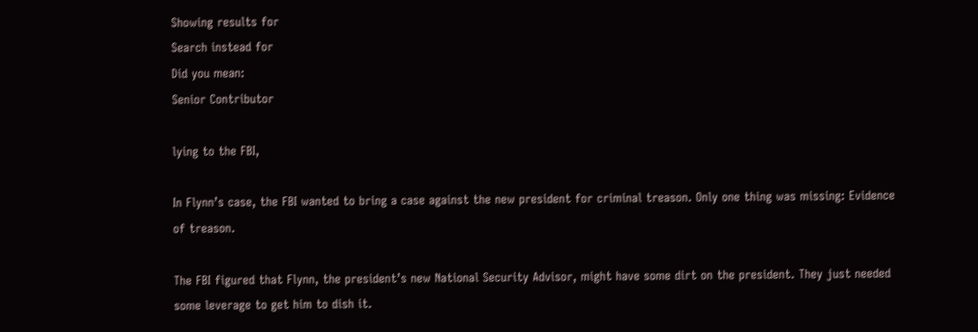Showing results for
Search instead for
Did you mean:
Senior Contributor

lying to the FBI,

In Flynn’s case, the FBI wanted to bring a case against the new president for criminal treason. Only one thing was missing: Evidence of treason.

The FBI figured that Flynn, the president’s new National Security Advisor, might have some dirt on the president. They just needed some leverage to get him to dish it.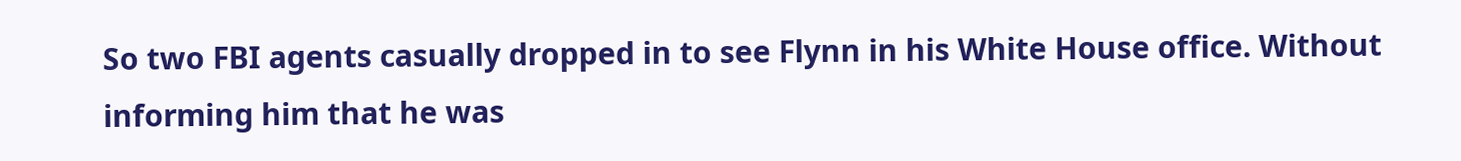So two FBI agents casually dropped in to see Flynn in his White House office. Without informing him that he was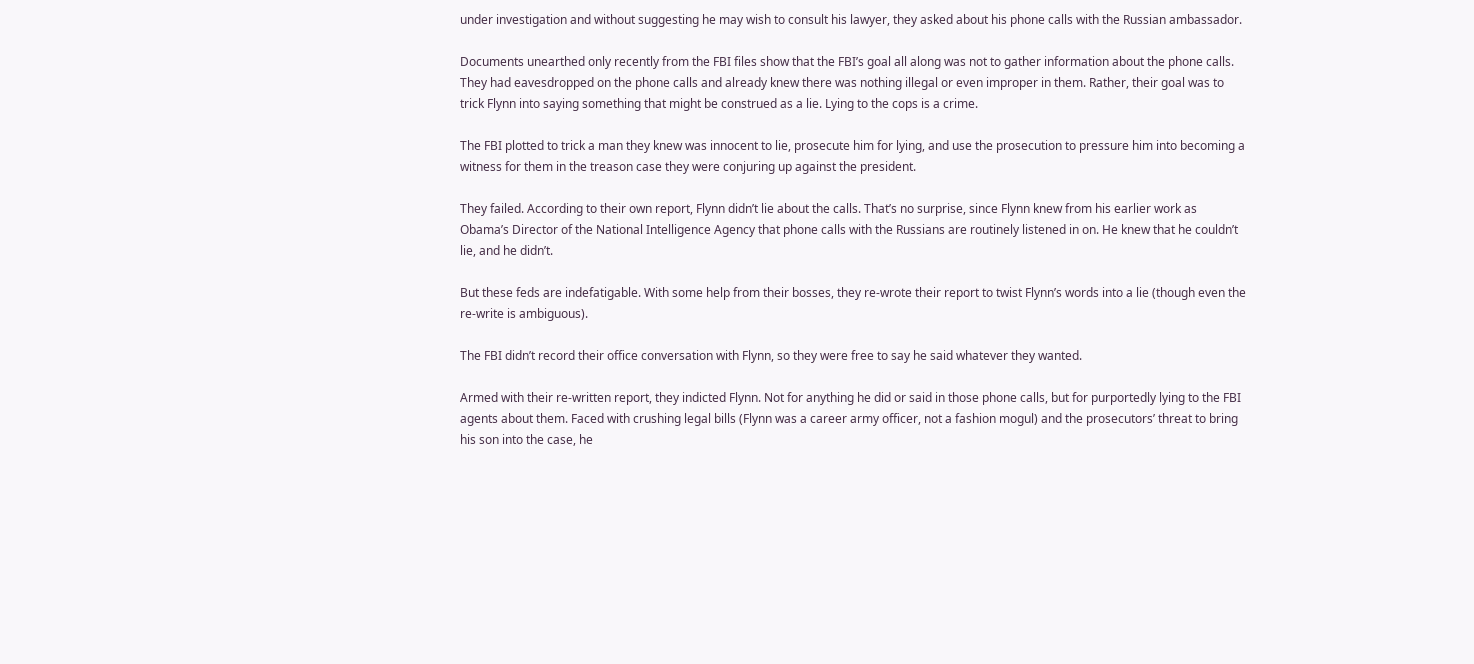under investigation and without suggesting he may wish to consult his lawyer, they asked about his phone calls with the Russian ambassador.

Documents unearthed only recently from the FBI files show that the FBI’s goal all along was not to gather information about the phone calls. They had eavesdropped on the phone calls and already knew there was nothing illegal or even improper in them. Rather, their goal was to trick Flynn into saying something that might be construed as a lie. Lying to the cops is a crime.

The FBI plotted to trick a man they knew was innocent to lie, prosecute him for lying, and use the prosecution to pressure him into becoming a witness for them in the treason case they were conjuring up against the president.

They failed. According to their own report, Flynn didn’t lie about the calls. That’s no surprise, since Flynn knew from his earlier work as Obama’s Director of the National Intelligence Agency that phone calls with the Russians are routinely listened in on. He knew that he couldn’t lie, and he didn’t.

But these feds are indefatigable. With some help from their bosses, they re-wrote their report to twist Flynn’s words into a lie (though even the re-write is ambiguous).

The FBI didn’t record their office conversation with Flynn, so they were free to say he said whatever they wanted.

Armed with their re-written report, they indicted Flynn. Not for anything he did or said in those phone calls, but for purportedly lying to the FBI agents about them. Faced with crushing legal bills (Flynn was a career army officer, not a fashion mogul) and the prosecutors’ threat to bring his son into the case, he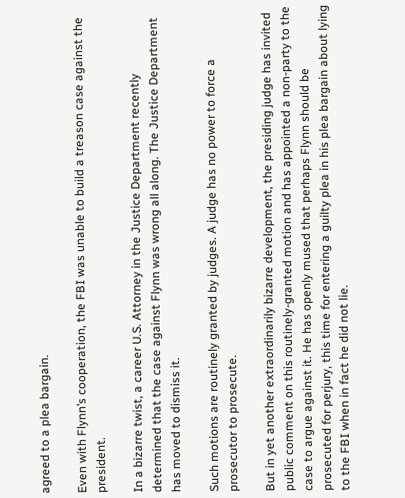agreed to a plea bargain.

Even with Flynn’s cooperation, the FBI was unable to build a treason case against the president.

In a bizarre twist, a career U.S. Attorney in the Justice Department recently determined that the case against Flynn was wrong all along. The Justice Department has moved to dismiss it.

Such motions are routinely granted by judges. A judge has no power to force a prosecutor to prosecute.

But in yet another extraordinarily bizarre development, the presiding judge has invited public comment on this routinely-granted motion and has appointed a non-party to the case to argue against it. He has openly mused that perhaps Flynn should be prosecuted for perjury, this time for entering a guilty plea in his plea bargain about lying to the FBI when in fact he did not lie.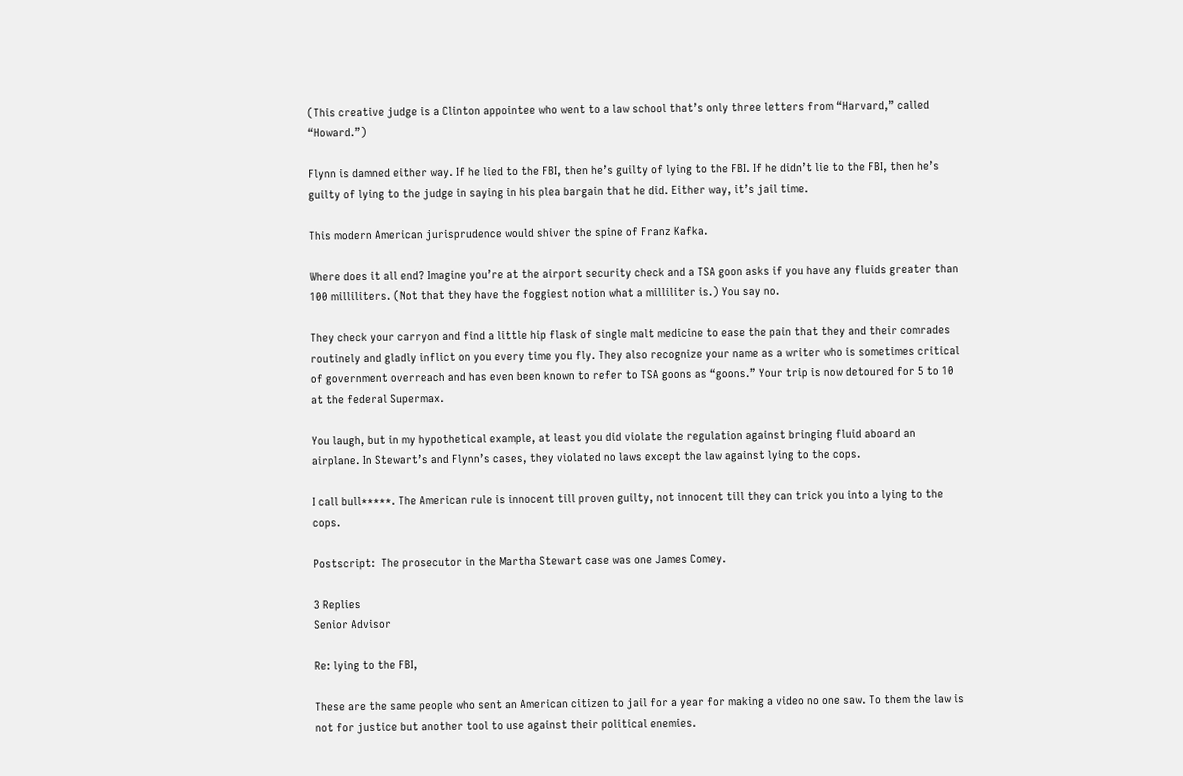(This creative judge is a Clinton appointee who went to a law school that’s only three letters from “Harvard,” called “Howard.”)

Flynn is damned either way. If he lied to the FBI, then he’s guilty of lying to the FBI. If he didn’t lie to the FBI, then he’s guilty of lying to the judge in saying in his plea bargain that he did. Either way, it’s jail time.

This modern American jurisprudence would shiver the spine of Franz Kafka.

Where does it all end? Imagine you’re at the airport security check and a TSA goon asks if you have any fluids greater than 100 milliliters. (Not that they have the foggiest notion what a milliliter is.) You say no.

They check your carryon and find a little hip flask of single malt medicine to ease the pain that they and their comrades routinely and gladly inflict on you every time you fly. They also recognize your name as a writer who is sometimes critical of government overreach and has even been known to refer to TSA goons as “goons.” Your trip is now detoured for 5 to 10 at the federal Supermax.

You laugh, but in my hypothetical example, at least you did violate the regulation against bringing fluid aboard an airplane. In Stewart’s and Flynn’s cases, they violated no laws except the law against lying to the cops.

I call bull*****. The American rule is innocent till proven guilty, not innocent till they can trick you into a lying to the cops.

Postscript:  The prosecutor in the Martha Stewart case was one James Comey.

3 Replies
Senior Advisor

Re: lying to the FBI,

These are the same people who sent an American citizen to jail for a year for making a video no one saw. To them the law is not for justice but another tool to use against their political enemies.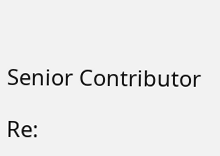Senior Contributor

Re: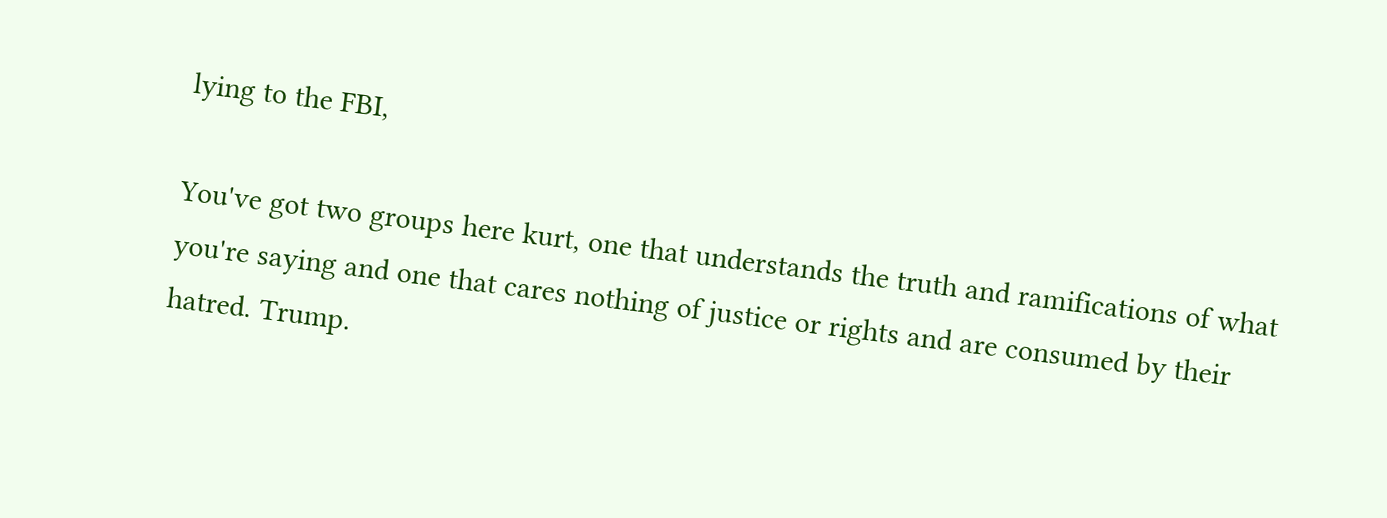lying to the FBI,

You've got two groups here kurt, one that understands the truth and ramifications of what you're saying and one that cares nothing of justice or rights and are consumed by their hatred. Trump.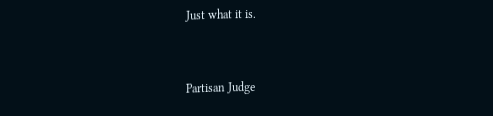Just what it is.


Partisan Judge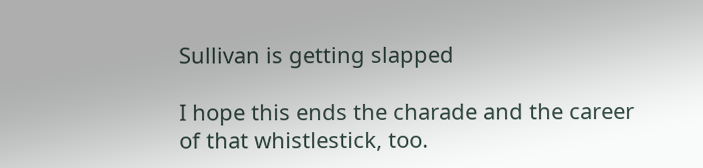Sullivan is getting slapped

I hope this ends the charade and the career of that whistlestick, too.